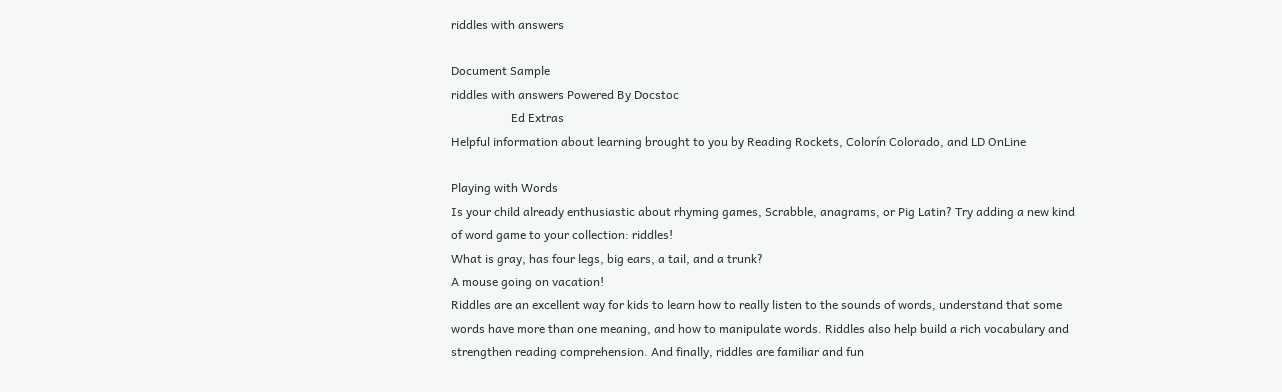riddles with answers

Document Sample
riddles with answers Powered By Docstoc
                    Ed Extras
Helpful information about learning brought to you by Reading Rockets, Colorín Colorado, and LD OnLine

Playing with Words
Is your child already enthusiastic about rhyming games, Scrabble, anagrams, or Pig Latin? Try adding a new kind
of word game to your collection: riddles!
What is gray, has four legs, big ears, a tail, and a trunk?
A mouse going on vacation!
Riddles are an excellent way for kids to learn how to really listen to the sounds of words, understand that some
words have more than one meaning, and how to manipulate words. Riddles also help build a rich vocabulary and
strengthen reading comprehension. And finally, riddles are familiar and fun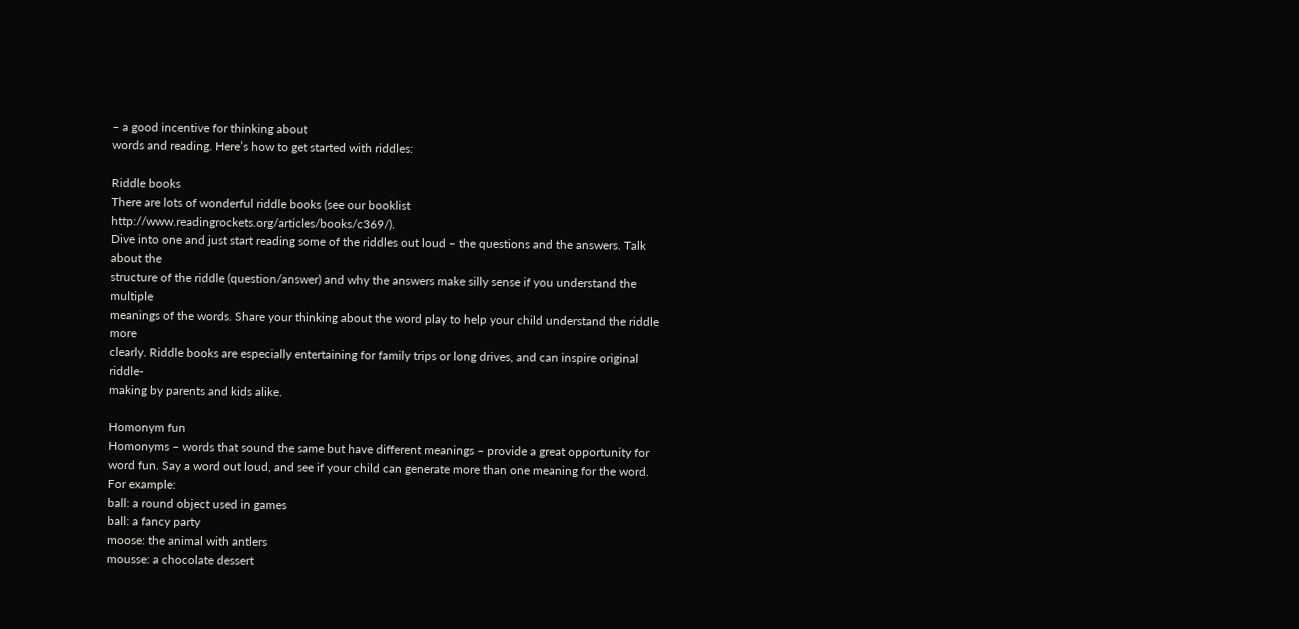– a good incentive for thinking about
words and reading. Here’s how to get started with riddles:

Riddle books
There are lots of wonderful riddle books (see our booklist http://www.readingrockets.org/articles/books/c369/).
Dive into one and just start reading some of the riddles out loud – the questions and the answers. Talk about the
structure of the riddle (question/answer) and why the answers make silly sense if you understand the multiple
meanings of the words. Share your thinking about the word play to help your child understand the riddle more
clearly. Riddle books are especially entertaining for family trips or long drives, and can inspire original riddle-
making by parents and kids alike.

Homonym fun
Homonyms – words that sound the same but have different meanings – provide a great opportunity for
word fun. Say a word out loud, and see if your child can generate more than one meaning for the word.
For example:
ball: a round object used in games
ball: a fancy party
moose: the animal with antlers
mousse: a chocolate dessert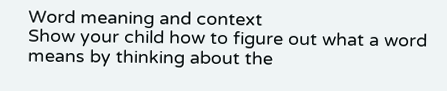Word meaning and context
Show your child how to figure out what a word means by thinking about the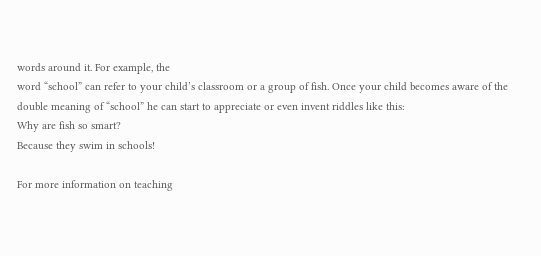words around it. For example, the
word “school” can refer to your child’s classroom or a group of fish. Once your child becomes aware of the
double meaning of “school” he can start to appreciate or even invent riddles like this:
Why are fish so smart?
Because they swim in schools!

For more information on teaching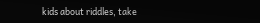kids about riddles, take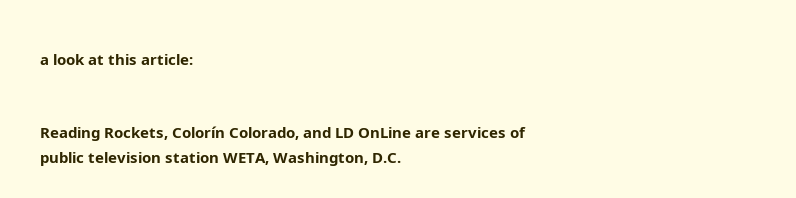a look at this article:


Reading Rockets, Colorín Colorado, and LD OnLine are services of public television station WETA, Washington, D.C.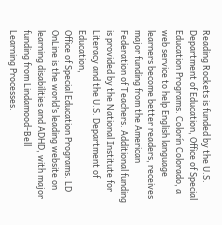Reading Rockets is funded by the U.S.
Department of Education, Office of Special Education Programs. Colorín Colorado, a web service to help English language learners become better readers, receives
major funding from the American Federation of Teachers. Additional funding is provided by the National Institute for Literacy and the U.S. Department of Education,
Office of Special Education Programs. LD OnLine is the world’s leading website on learning disabilities and ADHD, with major funding from Lindamood-Bell
Learning Processes.